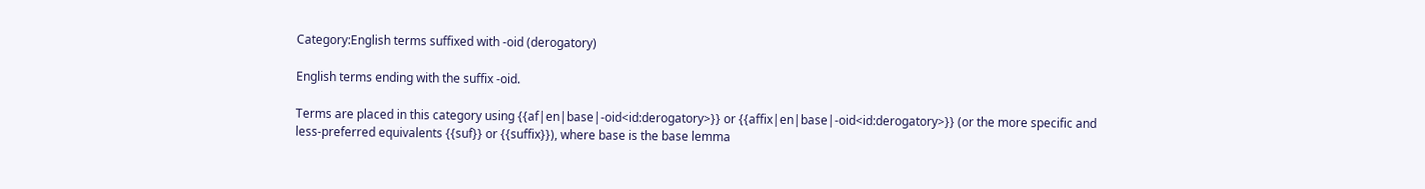Category:English terms suffixed with -oid (derogatory)

English terms ending with the suffix -oid.

Terms are placed in this category using {{af|en|base|-oid<id:derogatory>}} or {{affix|en|base|-oid<id:derogatory>}} (or the more specific and less-preferred equivalents {{suf}} or {{suffix}}), where base is the base lemma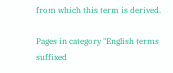from which this term is derived.

Pages in category "English terms suffixed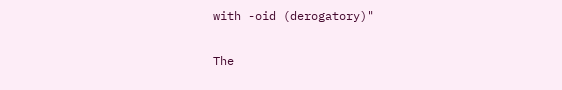with -oid (derogatory)"

The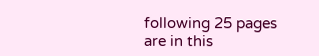following 25 pages are in this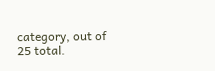category, out of 25 total.